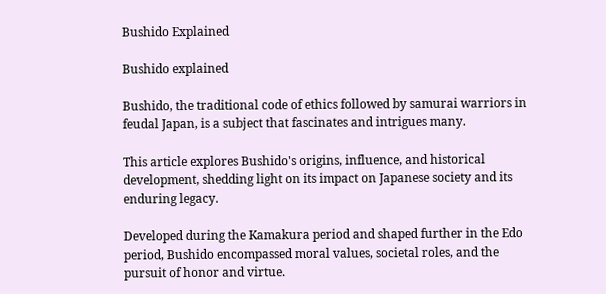Bushido Explained

Bushido explained

Bushido, the traditional code of ethics followed by samurai warriors in feudal Japan, is a subject that fascinates and intrigues many.

This article explores Bushido's origins, influence, and historical development, shedding light on its impact on Japanese society and its enduring legacy.

Developed during the Kamakura period and shaped further in the Edo period, Bushido encompassed moral values, societal roles, and the pursuit of honor and virtue.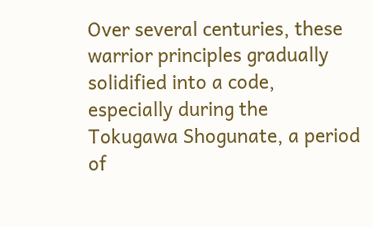Over several centuries, these warrior principles gradually solidified into a code, especially during the Tokugawa Shogunate, a period of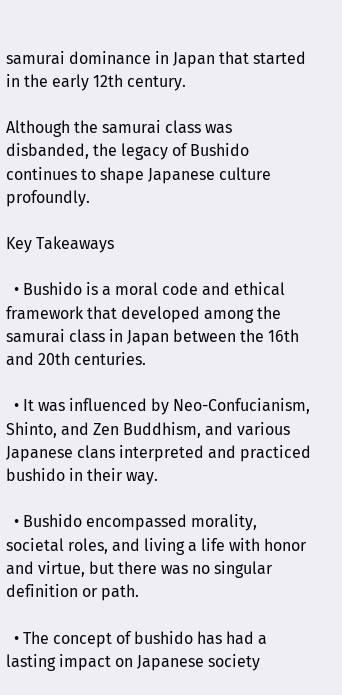samurai dominance in Japan that started in the early 12th century.

Although the samurai class was disbanded, the legacy of Bushido continues to shape Japanese culture profoundly.

Key Takeaways

  • Bushido is a moral code and ethical framework that developed among the samurai class in Japan between the 16th and 20th centuries.

  • It was influenced by Neo-Confucianism, Shinto, and Zen Buddhism, and various Japanese clans interpreted and practiced bushido in their way.

  • Bushido encompassed morality, societal roles, and living a life with honor and virtue, but there was no singular definition or path.

  • The concept of bushido has had a lasting impact on Japanese society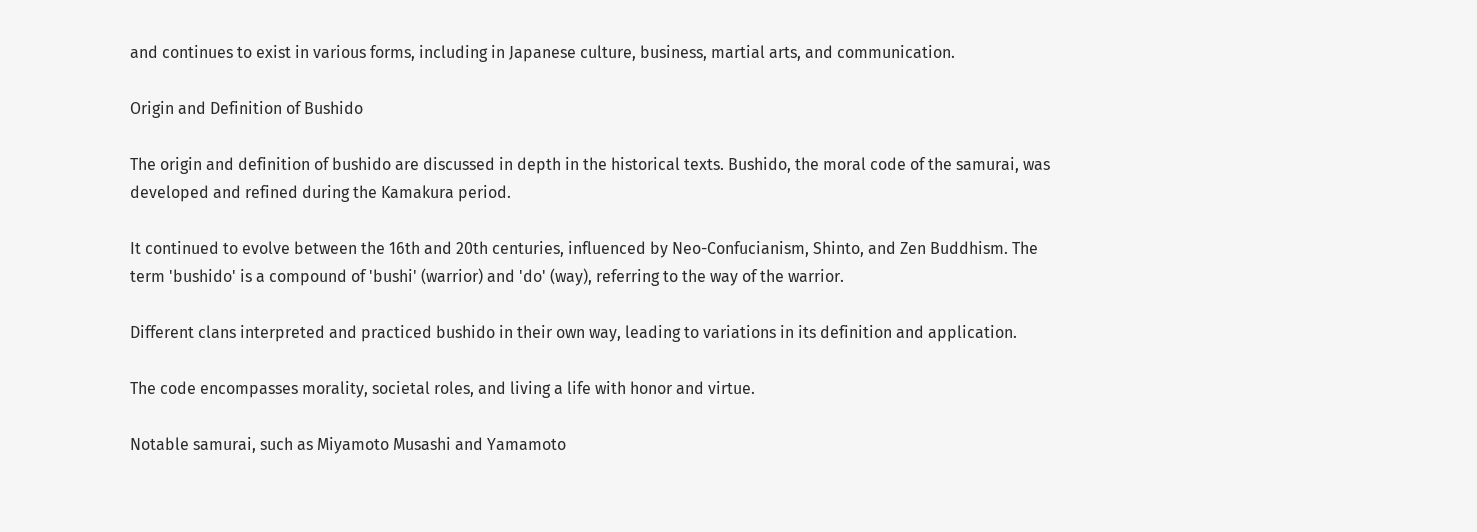and continues to exist in various forms, including in Japanese culture, business, martial arts, and communication.

Origin and Definition of Bushido

The origin and definition of bushido are discussed in depth in the historical texts. Bushido, the moral code of the samurai, was developed and refined during the Kamakura period.

It continued to evolve between the 16th and 20th centuries, influenced by Neo-Confucianism, Shinto, and Zen Buddhism. The term 'bushido' is a compound of 'bushi' (warrior) and 'do' (way), referring to the way of the warrior.

Different clans interpreted and practiced bushido in their own way, leading to variations in its definition and application.

The code encompasses morality, societal roles, and living a life with honor and virtue.

Notable samurai, such as Miyamoto Musashi and Yamamoto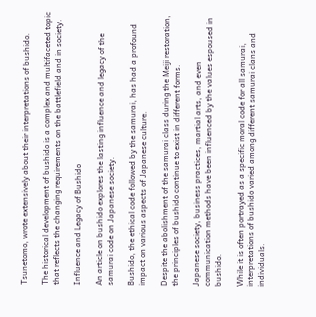Tsunetomo, wrote extensively about their interpretations of bushido.

The historical development of bushido is a complex and multifaceted topic that reflects the changing requirements on the battlefield and in society.

Influence and Legacy of Bushido

An article on bushido explores the lasting influence and legacy of the samurai code on Japanese society.

Bushido, the ethical code followed by the samurai, has had a profound impact on various aspects of Japanese culture.

Despite the abolishment of the samurai class during the Meiji restoration, the principles of bushido continue to exist in different forms.

Japanese society, business practices, martial arts, and even communication methods have been influenced by the values espoused in bushido.

While it is often portrayed as a specific moral code for all samurai, interpretations of bushido varied among different samurai clans and individuals.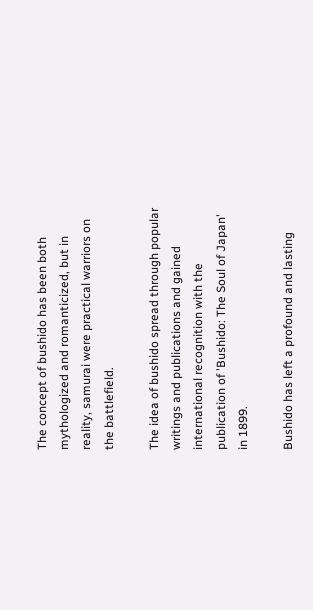The concept of bushido has been both mythologized and romanticized, but in reality, samurai were practical warriors on the battlefield.

The idea of bushido spread through popular writings and publications and gained international recognition with the publication of 'Bushido: The Soul of Japan' in 1899.

Bushido has left a profound and lasting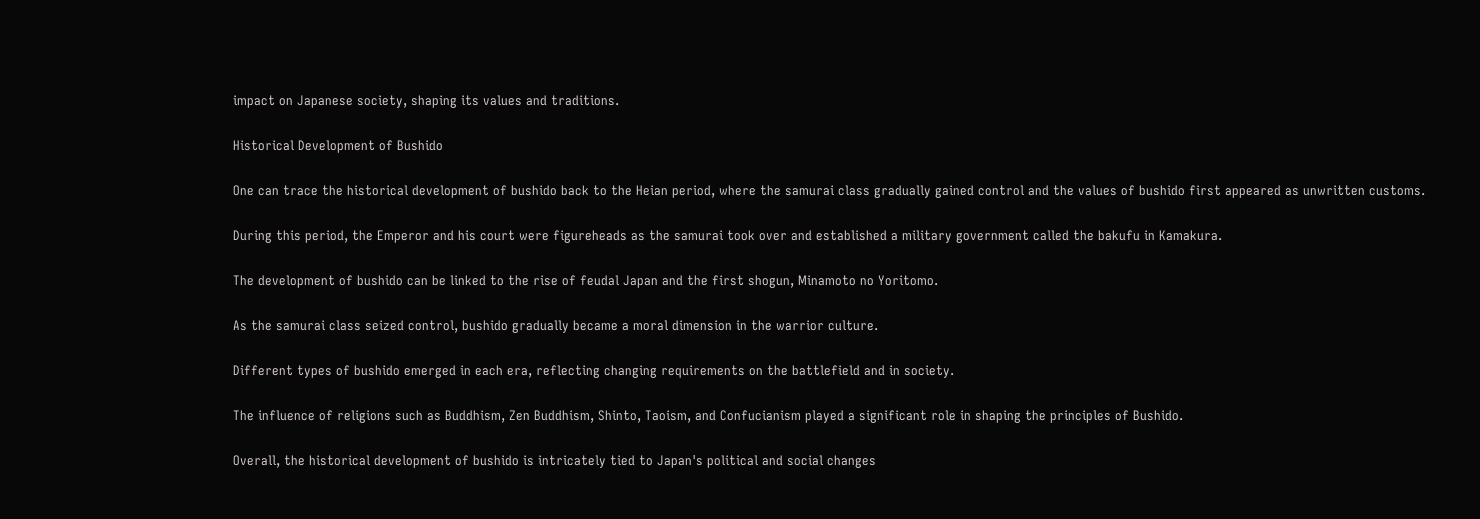impact on Japanese society, shaping its values and traditions.

Historical Development of Bushido

One can trace the historical development of bushido back to the Heian period, where the samurai class gradually gained control and the values of bushido first appeared as unwritten customs.

During this period, the Emperor and his court were figureheads as the samurai took over and established a military government called the bakufu in Kamakura.

The development of bushido can be linked to the rise of feudal Japan and the first shogun, Minamoto no Yoritomo.

As the samurai class seized control, bushido gradually became a moral dimension in the warrior culture.

Different types of bushido emerged in each era, reflecting changing requirements on the battlefield and in society.

The influence of religions such as Buddhism, Zen Buddhism, Shinto, Taoism, and Confucianism played a significant role in shaping the principles of Bushido.

Overall, the historical development of bushido is intricately tied to Japan's political and social changes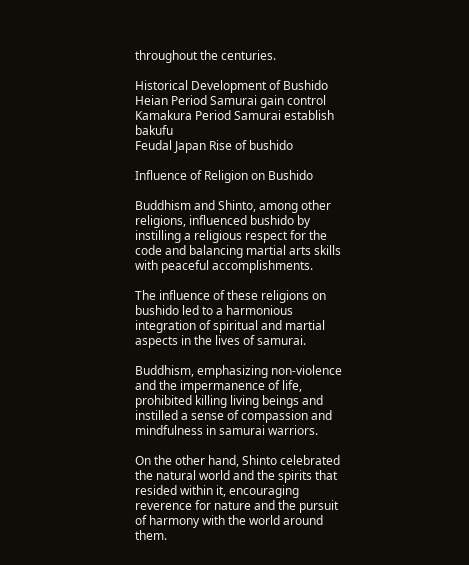throughout the centuries.

Historical Development of Bushido
Heian Period Samurai gain control
Kamakura Period Samurai establish bakufu
Feudal Japan Rise of bushido

Influence of Religion on Bushido

Buddhism and Shinto, among other religions, influenced bushido by instilling a religious respect for the code and balancing martial arts skills with peaceful accomplishments.

The influence of these religions on bushido led to a harmonious integration of spiritual and martial aspects in the lives of samurai.

Buddhism, emphasizing non-violence and the impermanence of life, prohibited killing living beings and instilled a sense of compassion and mindfulness in samurai warriors.

On the other hand, Shinto celebrated the natural world and the spirits that resided within it, encouraging reverence for nature and the pursuit of harmony with the world around them.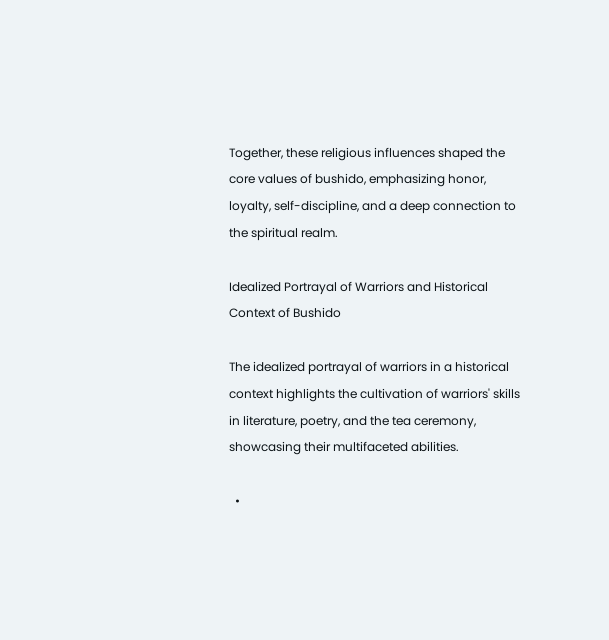Together, these religious influences shaped the core values of bushido, emphasizing honor, loyalty, self-discipline, and a deep connection to the spiritual realm.

Idealized Portrayal of Warriors and Historical Context of Bushido

The idealized portrayal of warriors in a historical context highlights the cultivation of warriors' skills in literature, poetry, and the tea ceremony, showcasing their multifaceted abilities.

  •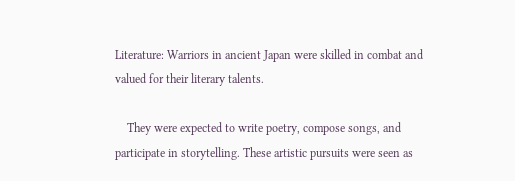Literature: Warriors in ancient Japan were skilled in combat and valued for their literary talents.

    They were expected to write poetry, compose songs, and participate in storytelling. These artistic pursuits were seen as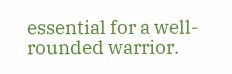essential for a well-rounded warrior.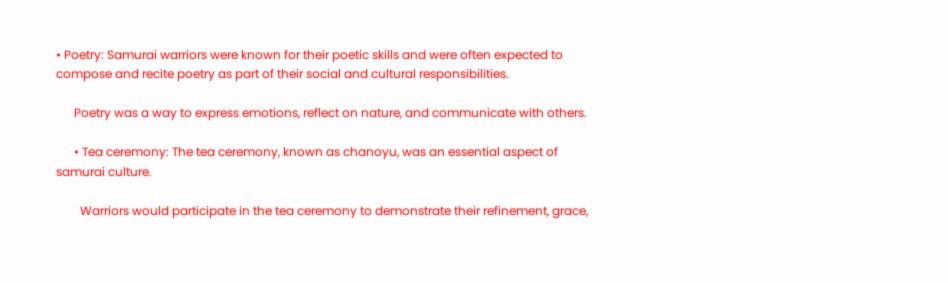• Poetry: Samurai warriors were known for their poetic skills and were often expected to compose and recite poetry as part of their social and cultural responsibilities.

      Poetry was a way to express emotions, reflect on nature, and communicate with others.

      • Tea ceremony: The tea ceremony, known as chanoyu, was an essential aspect of samurai culture.

        Warriors would participate in the tea ceremony to demonstrate their refinement, grace,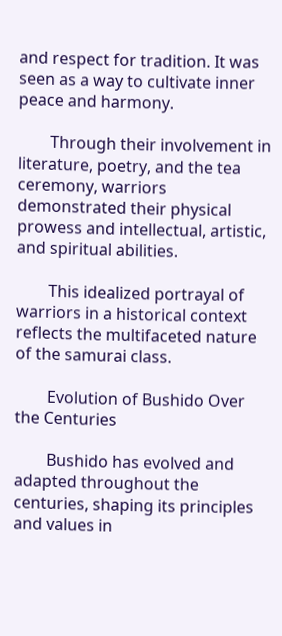and respect for tradition. It was seen as a way to cultivate inner peace and harmony.

        Through their involvement in literature, poetry, and the tea ceremony, warriors demonstrated their physical prowess and intellectual, artistic, and spiritual abilities.

        This idealized portrayal of warriors in a historical context reflects the multifaceted nature of the samurai class.

        Evolution of Bushido Over the Centuries

        Bushido has evolved and adapted throughout the centuries, shaping its principles and values in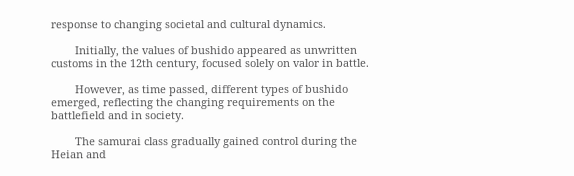response to changing societal and cultural dynamics.

        Initially, the values of bushido appeared as unwritten customs in the 12th century, focused solely on valor in battle.

        However, as time passed, different types of bushido emerged, reflecting the changing requirements on the battlefield and in society.

        The samurai class gradually gained control during the Heian and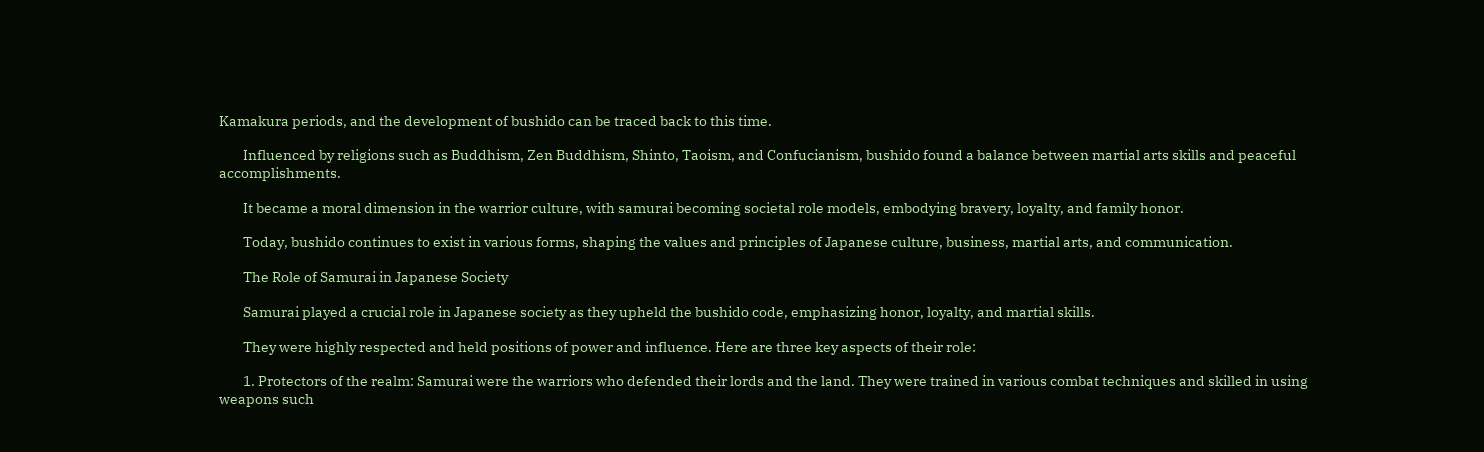Kamakura periods, and the development of bushido can be traced back to this time.

        Influenced by religions such as Buddhism, Zen Buddhism, Shinto, Taoism, and Confucianism, bushido found a balance between martial arts skills and peaceful accomplishments.

        It became a moral dimension in the warrior culture, with samurai becoming societal role models, embodying bravery, loyalty, and family honor.

        Today, bushido continues to exist in various forms, shaping the values and principles of Japanese culture, business, martial arts, and communication.

        The Role of Samurai in Japanese Society

        Samurai played a crucial role in Japanese society as they upheld the bushido code, emphasizing honor, loyalty, and martial skills.

        They were highly respected and held positions of power and influence. Here are three key aspects of their role:

        1. Protectors of the realm: Samurai were the warriors who defended their lords and the land. They were trained in various combat techniques and skilled in using weapons such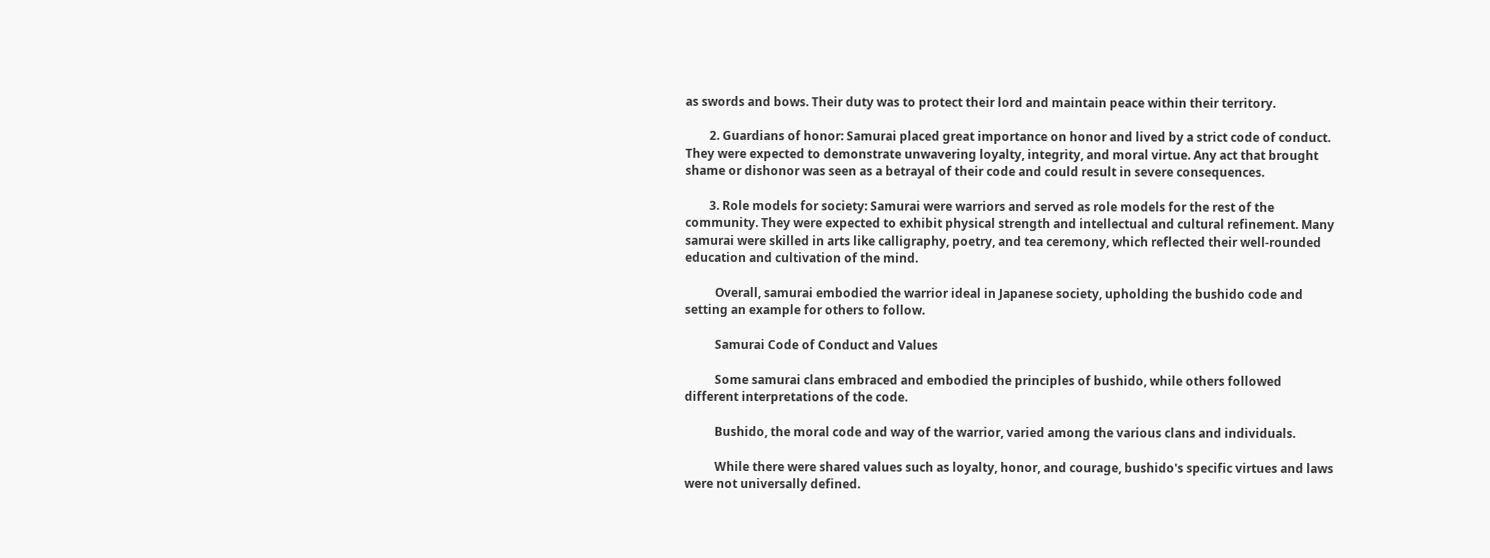as swords and bows. Their duty was to protect their lord and maintain peace within their territory.

        2. Guardians of honor: Samurai placed great importance on honor and lived by a strict code of conduct. They were expected to demonstrate unwavering loyalty, integrity, and moral virtue. Any act that brought shame or dishonor was seen as a betrayal of their code and could result in severe consequences.

        3. Role models for society: Samurai were warriors and served as role models for the rest of the community. They were expected to exhibit physical strength and intellectual and cultural refinement. Many samurai were skilled in arts like calligraphy, poetry, and tea ceremony, which reflected their well-rounded education and cultivation of the mind.

          Overall, samurai embodied the warrior ideal in Japanese society, upholding the bushido code and setting an example for others to follow.

          Samurai Code of Conduct and Values

          Some samurai clans embraced and embodied the principles of bushido, while others followed different interpretations of the code.

          Bushido, the moral code and way of the warrior, varied among the various clans and individuals.

          While there were shared values such as loyalty, honor, and courage, bushido's specific virtues and laws were not universally defined.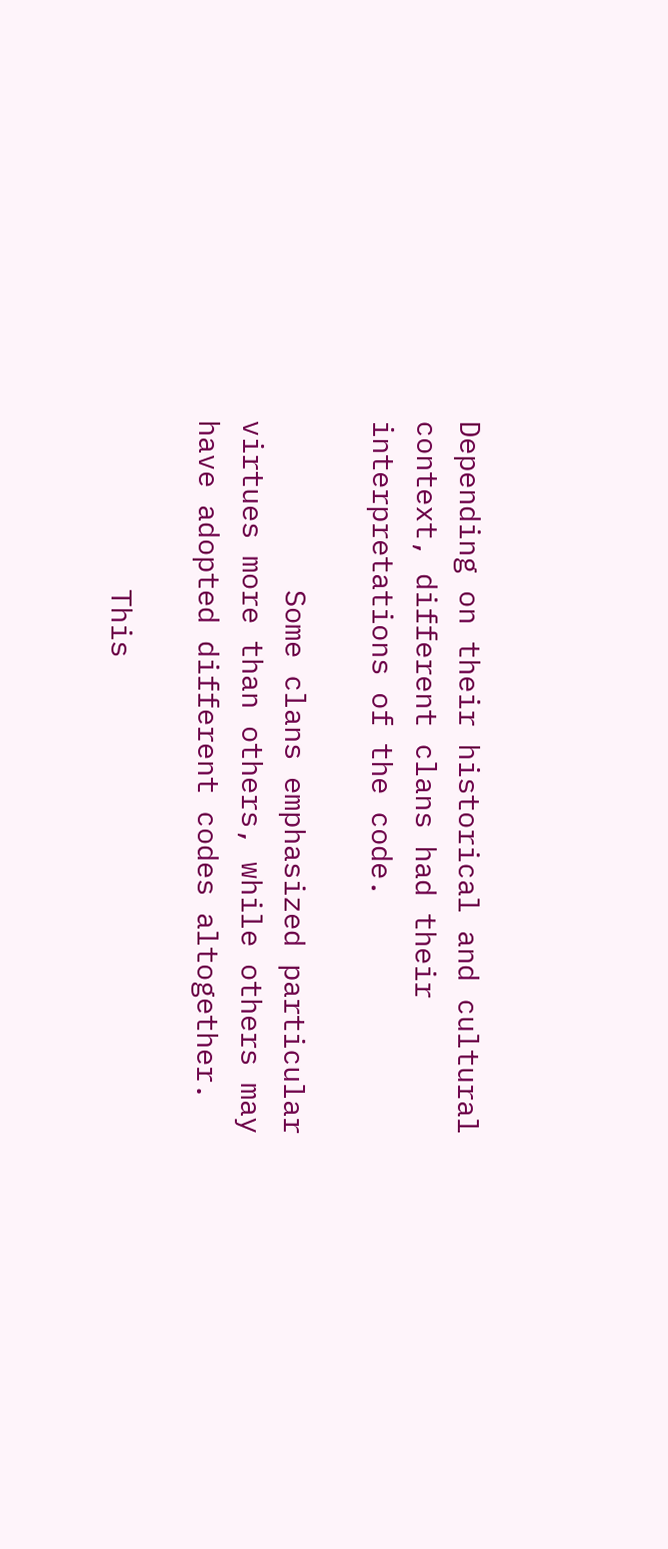Depending on their historical and cultural context, different clans had their interpretations of the code.

          Some clans emphasized particular virtues more than others, while others may have adopted different codes altogether.

          This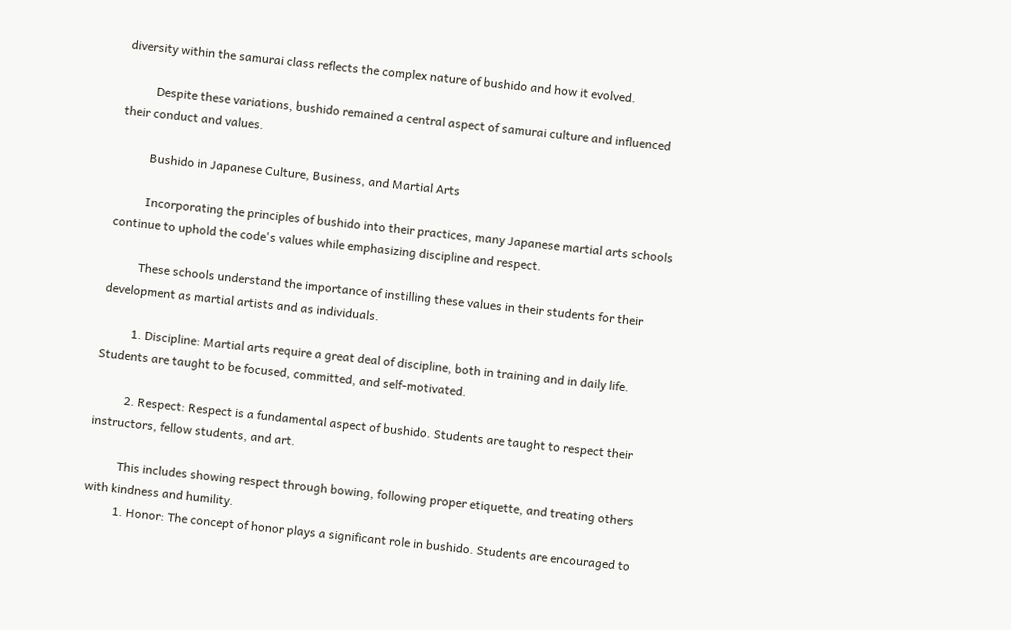diversity within the samurai class reflects the complex nature of bushido and how it evolved.

          Despite these variations, bushido remained a central aspect of samurai culture and influenced their conduct and values.

          Bushido in Japanese Culture, Business, and Martial Arts

          Incorporating the principles of bushido into their practices, many Japanese martial arts schools continue to uphold the code's values while emphasizing discipline and respect.

          These schools understand the importance of instilling these values in their students for their development as martial artists and as individuals.

          1. Discipline: Martial arts require a great deal of discipline, both in training and in daily life. Students are taught to be focused, committed, and self-motivated.

          2. Respect: Respect is a fundamental aspect of bushido. Students are taught to respect their instructors, fellow students, and art.

          This includes showing respect through bowing, following proper etiquette, and treating others with kindness and humility.
          1. Honor: The concept of honor plays a significant role in bushido. Students are encouraged to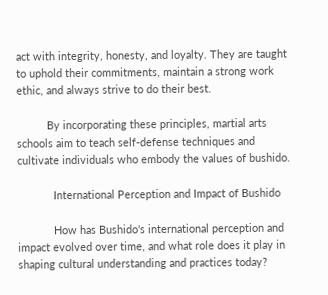act with integrity, honesty, and loyalty. They are taught to uphold their commitments, maintain a strong work ethic, and always strive to do their best.

          By incorporating these principles, martial arts schools aim to teach self-defense techniques and cultivate individuals who embody the values of bushido.

            International Perception and Impact of Bushido

            How has Bushido's international perception and impact evolved over time, and what role does it play in shaping cultural understanding and practices today?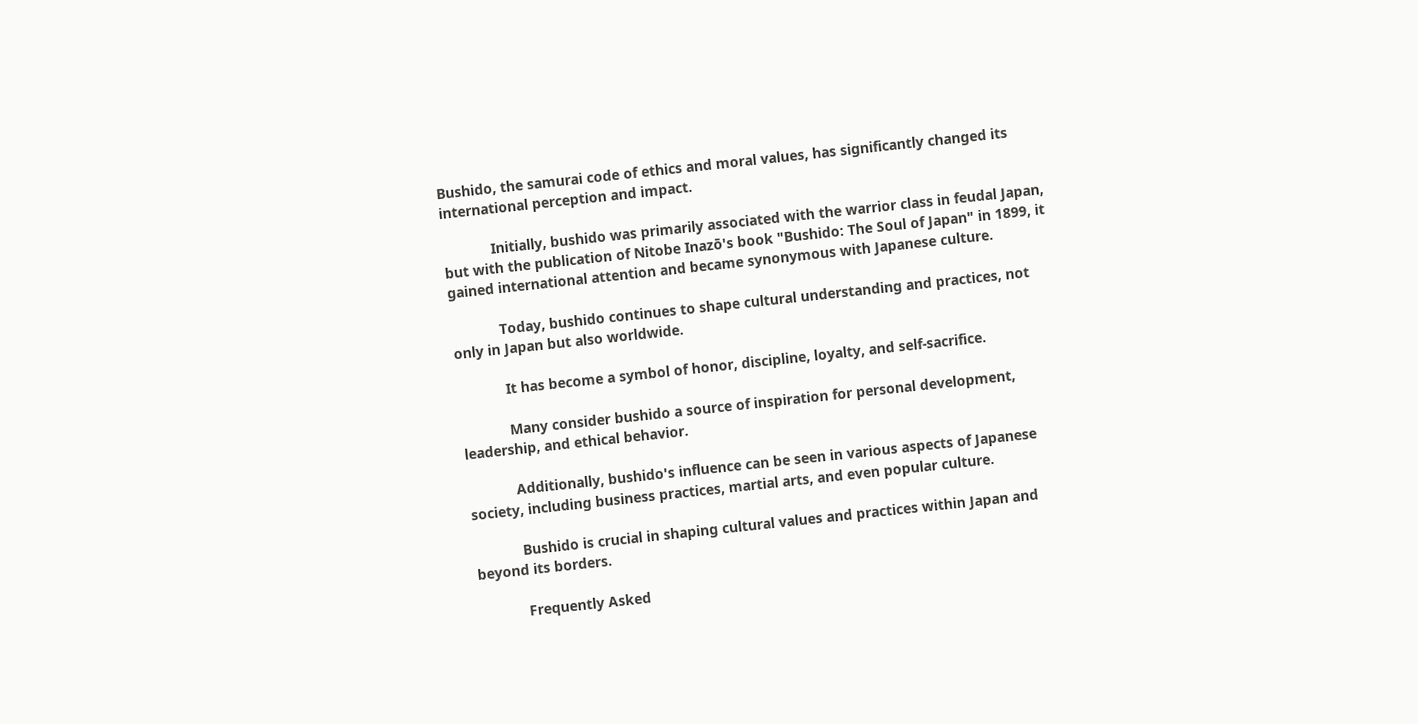Bushido, the samurai code of ethics and moral values, has significantly changed its international perception and impact.

            Initially, bushido was primarily associated with the warrior class in feudal Japan, but with the publication of Nitobe Inazō's book "Bushido: The Soul of Japan" in 1899, it gained international attention and became synonymous with Japanese culture.

            Today, bushido continues to shape cultural understanding and practices, not only in Japan but also worldwide.

            It has become a symbol of honor, discipline, loyalty, and self-sacrifice.

            Many consider bushido a source of inspiration for personal development, leadership, and ethical behavior.

            Additionally, bushido's influence can be seen in various aspects of Japanese society, including business practices, martial arts, and even popular culture.

            Bushido is crucial in shaping cultural values and practices within Japan and beyond its borders.

            Frequently Asked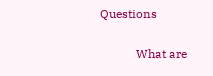Questions

            What are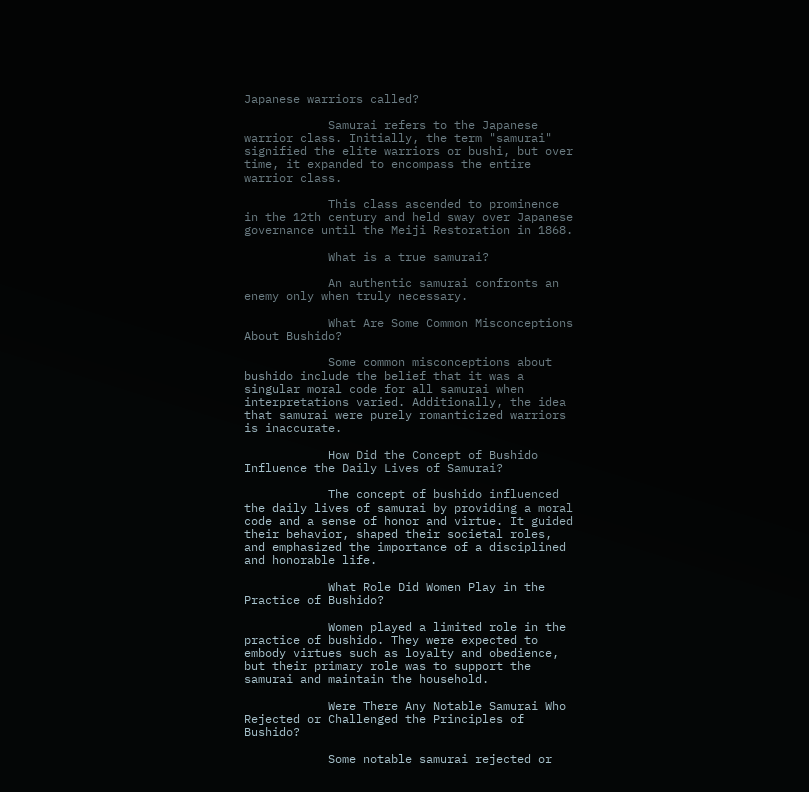Japanese warriors called?

            Samurai refers to the Japanese warrior class. Initially, the term "samurai" signified the elite warriors or bushi, but over time, it expanded to encompass the entire warrior class.

            This class ascended to prominence in the 12th century and held sway over Japanese governance until the Meiji Restoration in 1868.

            What is a true samurai?

            An authentic samurai confronts an enemy only when truly necessary.

            What Are Some Common Misconceptions About Bushido?

            Some common misconceptions about bushido include the belief that it was a singular moral code for all samurai when interpretations varied. Additionally, the idea that samurai were purely romanticized warriors is inaccurate.

            How Did the Concept of Bushido Influence the Daily Lives of Samurai?

            The concept of bushido influenced the daily lives of samurai by providing a moral code and a sense of honor and virtue. It guided their behavior, shaped their societal roles, and emphasized the importance of a disciplined and honorable life.

            What Role Did Women Play in the Practice of Bushido?

            Women played a limited role in the practice of bushido. They were expected to embody virtues such as loyalty and obedience, but their primary role was to support the samurai and maintain the household.

            Were There Any Notable Samurai Who Rejected or Challenged the Principles of Bushido?

            Some notable samurai rejected or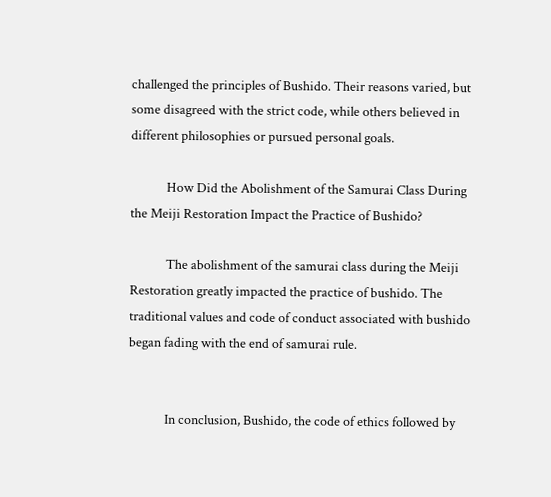challenged the principles of Bushido. Their reasons varied, but some disagreed with the strict code, while others believed in different philosophies or pursued personal goals.

            How Did the Abolishment of the Samurai Class During the Meiji Restoration Impact the Practice of Bushido?

            The abolishment of the samurai class during the Meiji Restoration greatly impacted the practice of bushido. The traditional values and code of conduct associated with bushido began fading with the end of samurai rule.


            In conclusion, Bushido, the code of ethics followed by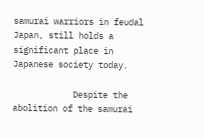samurai warriors in feudal Japan, still holds a significant place in Japanese society today.

            Despite the abolition of the samurai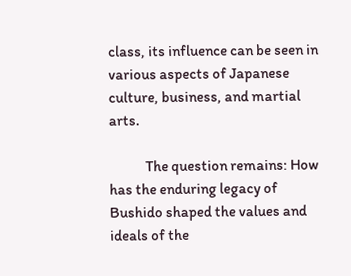class, its influence can be seen in various aspects of Japanese culture, business, and martial arts.

            The question remains: How has the enduring legacy of Bushido shaped the values and ideals of the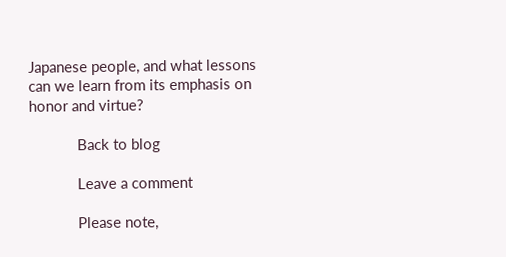Japanese people, and what lessons can we learn from its emphasis on honor and virtue?

            Back to blog

            Leave a comment

            Please note,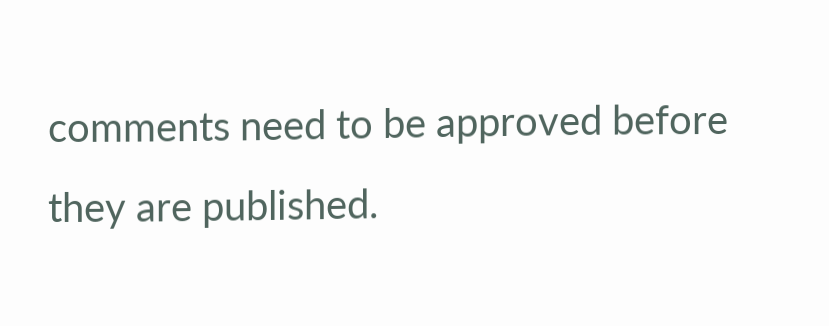comments need to be approved before they are published.